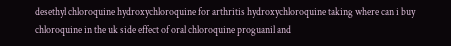desethyl chloroquine hydroxychloroquine for arthritis hydroxychloroquine taking where can i buy chloroquine in the uk side effect of oral chloroquine proguanil and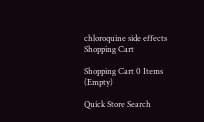chloroquine side effects
Shopping Cart

Shopping Cart 0 Items (Empty)

Quick Store Search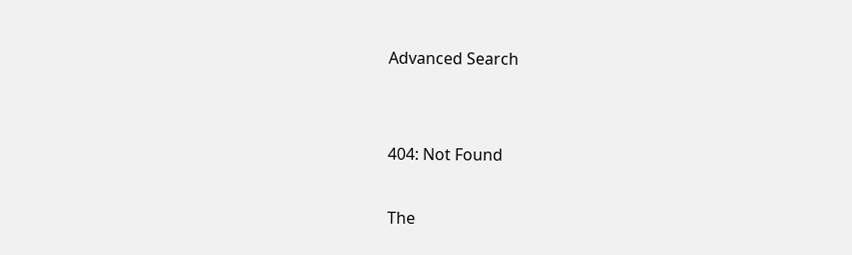Advanced Search


404: Not Found

The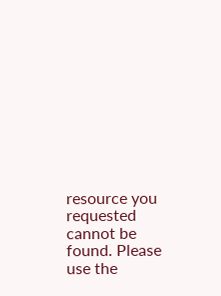resource you requested cannot be found. Please use the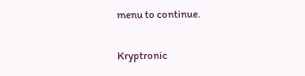menu to continue.

Kryptronic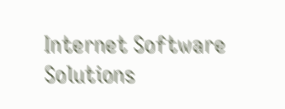Internet Software Solutions